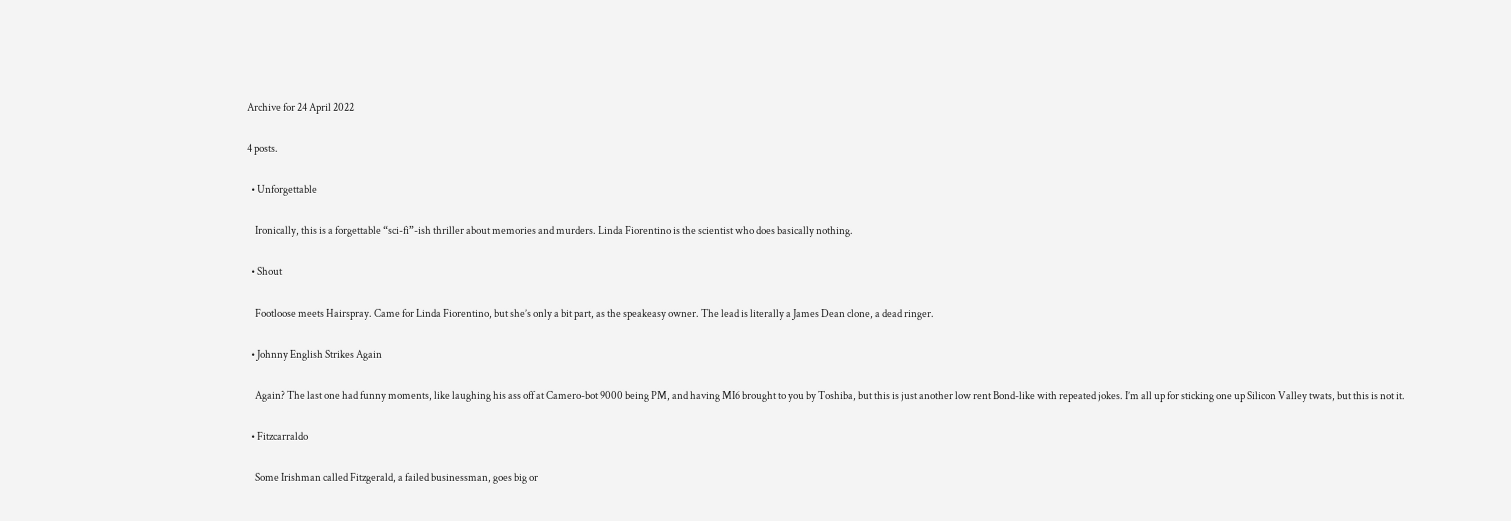Archive for 24 April 2022

4 posts.

  • Unforgettable

    Ironically, this is a forgettable “sci-fi”-ish thriller about memories and murders. Linda Fiorentino is the scientist who does basically nothing.

  • Shout

    Footloose meets Hairspray. Came for Linda Fiorentino, but she’s only a bit part, as the speakeasy owner. The lead is literally a James Dean clone, a dead ringer.

  • Johnny English Strikes Again

    Again? The last one had funny moments, like laughing his ass off at Camero-bot 9000 being PM, and having MI6 brought to you by Toshiba, but this is just another low rent Bond-like with repeated jokes. I’m all up for sticking one up Silicon Valley twats, but this is not it.

  • Fitzcarraldo

    Some Irishman called Fitzgerald, a failed businessman, goes big or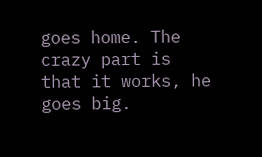goes home. The crazy part is that it works, he goes big.